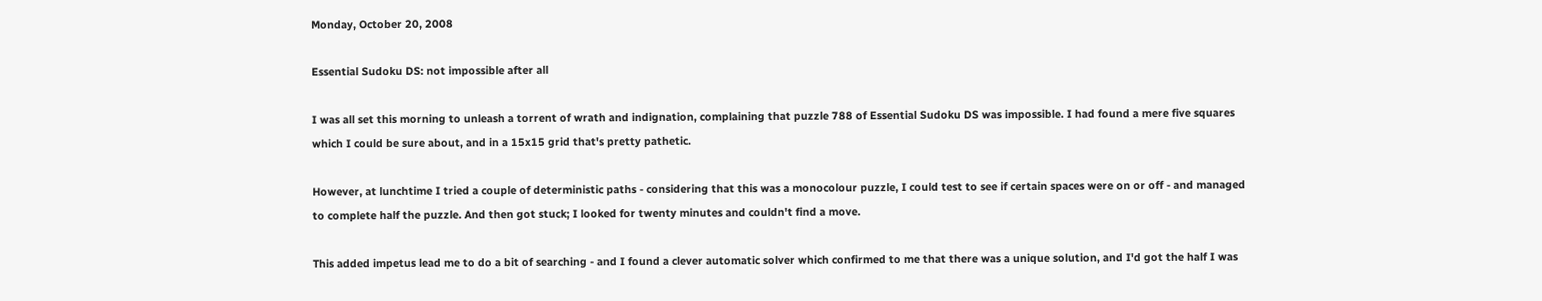Monday, October 20, 2008

Essential Sudoku DS: not impossible after all

I was all set this morning to unleash a torrent of wrath and indignation, complaining that puzzle 788 of Essential Sudoku DS was impossible. I had found a mere five squares which I could be sure about, and in a 15x15 grid that's pretty pathetic.

However, at lunchtime I tried a couple of deterministic paths - considering that this was a monocolour puzzle, I could test to see if certain spaces were on or off - and managed to complete half the puzzle. And then got stuck; I looked for twenty minutes and couldn't find a move.

This added impetus lead me to do a bit of searching - and I found a clever automatic solver which confirmed to me that there was a unique solution, and I'd got the half I was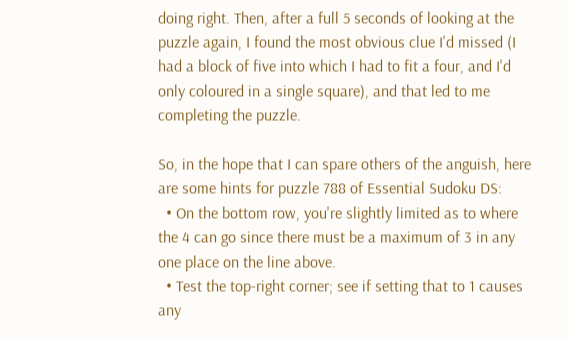doing right. Then, after a full 5 seconds of looking at the puzzle again, I found the most obvious clue I'd missed (I had a block of five into which I had to fit a four, and I'd only coloured in a single square), and that led to me completing the puzzle.

So, in the hope that I can spare others of the anguish, here are some hints for puzzle 788 of Essential Sudoku DS:
  • On the bottom row, you're slightly limited as to where the 4 can go since there must be a maximum of 3 in any one place on the line above.
  • Test the top-right corner; see if setting that to 1 causes any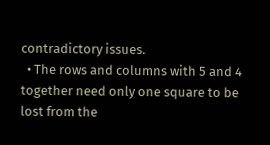contradictory issues.
  • The rows and columns with 5 and 4 together need only one square to be lost from the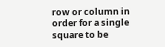row or column in order for a single square to be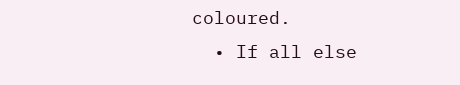coloured.
  • If all else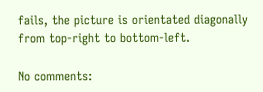fails, the picture is orientated diagonally from top-right to bottom-left.

No comments: